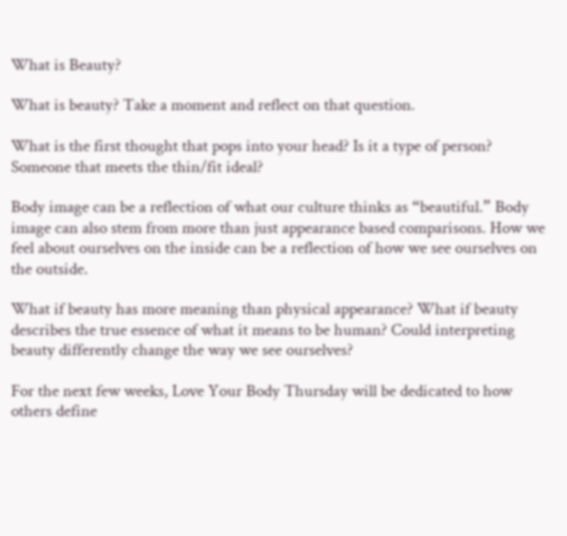What is Beauty?

What is beauty? Take a moment and reflect on that question.

What is the first thought that pops into your head? Is it a type of person? Someone that meets the thin/fit ideal?

Body image can be a reflection of what our culture thinks as “beautiful.” Body image can also stem from more than just appearance based comparisons. How we feel about ourselves on the inside can be a reflection of how we see ourselves on the outside.

What if beauty has more meaning than physical appearance? What if beauty describes the true essence of what it means to be human? Could interpreting beauty differently change the way we see ourselves?

For the next few weeks, Love Your Body Thursday will be dedicated to how others define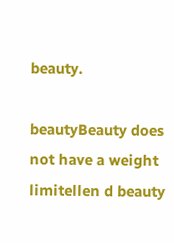beauty.

beautyBeauty does not have a weight limitellen d beauty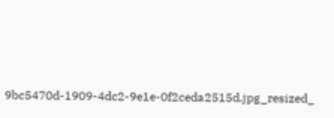9bc5470d-1909-4dc2-9e1e-0f2ceda2515d.jpg_resized_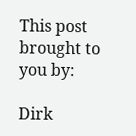This post brought to you by:

Dirk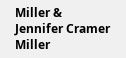Miller & Jennifer Cramer Miller